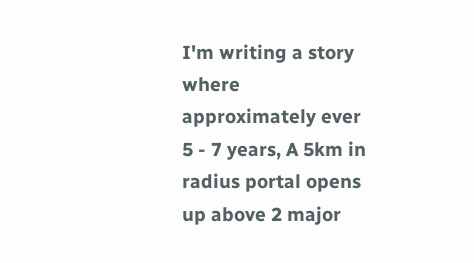I'm writing a story where approximately ever 5 - 7 years, A 5km in radius portal opens up above 2 major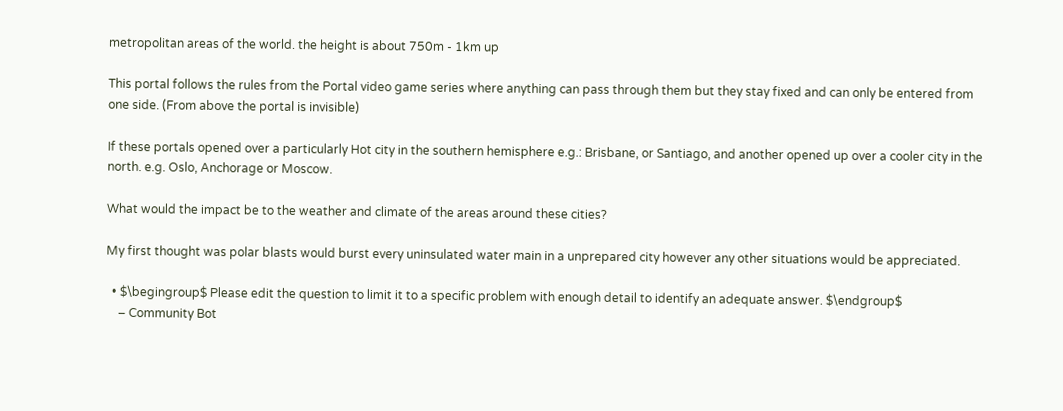metropolitan areas of the world. the height is about 750m - 1km up

This portal follows the rules from the Portal video game series where anything can pass through them but they stay fixed and can only be entered from one side. (From above the portal is invisible)

If these portals opened over a particularly Hot city in the southern hemisphere e.g.: Brisbane, or Santiago, and another opened up over a cooler city in the north. e.g. Oslo, Anchorage or Moscow.

What would the impact be to the weather and climate of the areas around these cities?

My first thought was polar blasts would burst every uninsulated water main in a unprepared city however any other situations would be appreciated.

  • $\begingroup$ Please edit the question to limit it to a specific problem with enough detail to identify an adequate answer. $\endgroup$
    – Community Bot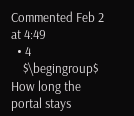Commented Feb 2 at 4:49
  • 4
    $\begingroup$ How long the portal stays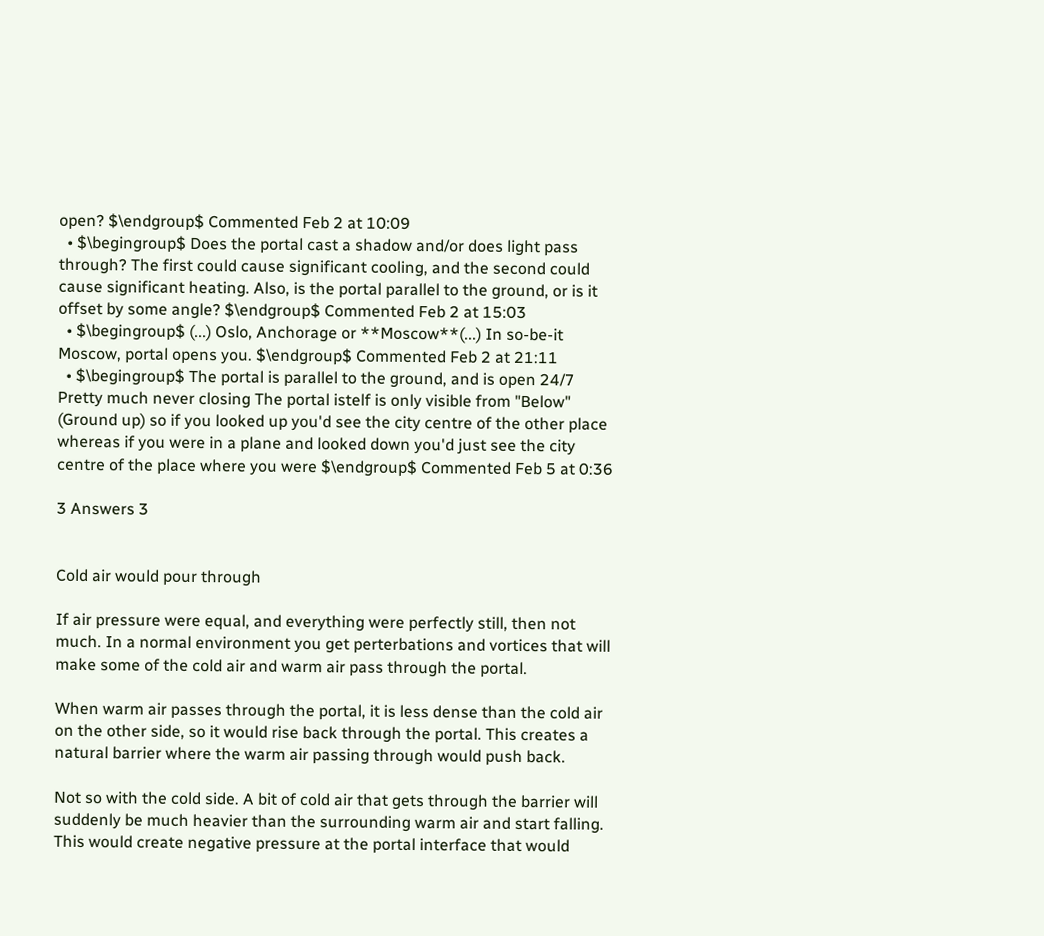open? $\endgroup$ Commented Feb 2 at 10:09
  • $\begingroup$ Does the portal cast a shadow and/or does light pass through? The first could cause significant cooling, and the second could cause significant heating. Also, is the portal parallel to the ground, or is it offset by some angle? $\endgroup$ Commented Feb 2 at 15:03
  • $\begingroup$ (...) Oslo, Anchorage or **Moscow**(...) In so-be-it Moscow, portal opens you. $\endgroup$ Commented Feb 2 at 21:11
  • $\begingroup$ The portal is parallel to the ground, and is open 24/7 Pretty much never closing The portal istelf is only visible from "Below" (Ground up) so if you looked up you'd see the city centre of the other place whereas if you were in a plane and looked down you'd just see the city centre of the place where you were $\endgroup$ Commented Feb 5 at 0:36

3 Answers 3


Cold air would pour through

If air pressure were equal, and everything were perfectly still, then not much. In a normal environment you get perterbations and vortices that will make some of the cold air and warm air pass through the portal.

When warm air passes through the portal, it is less dense than the cold air on the other side, so it would rise back through the portal. This creates a natural barrier where the warm air passing through would push back.

Not so with the cold side. A bit of cold air that gets through the barrier will suddenly be much heavier than the surrounding warm air and start falling. This would create negative pressure at the portal interface that would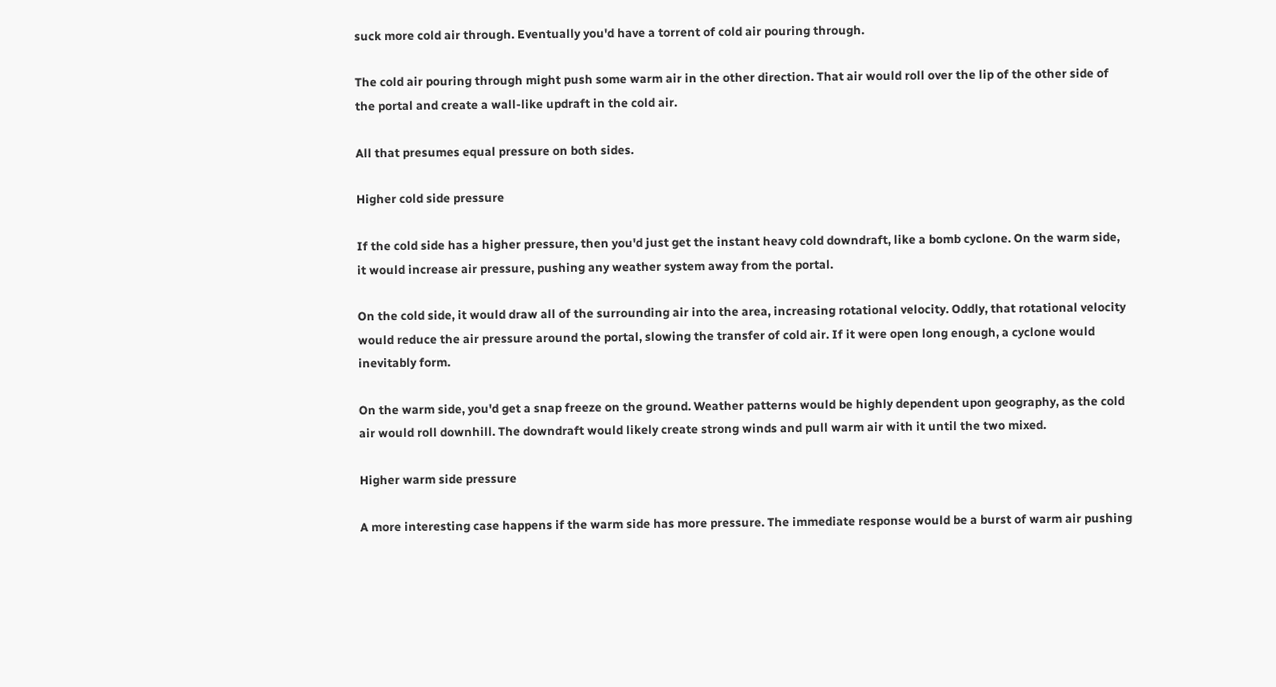suck more cold air through. Eventually you'd have a torrent of cold air pouring through.

The cold air pouring through might push some warm air in the other direction. That air would roll over the lip of the other side of the portal and create a wall-like updraft in the cold air.

All that presumes equal pressure on both sides.

Higher cold side pressure

If the cold side has a higher pressure, then you'd just get the instant heavy cold downdraft, like a bomb cyclone. On the warm side, it would increase air pressure, pushing any weather system away from the portal.

On the cold side, it would draw all of the surrounding air into the area, increasing rotational velocity. Oddly, that rotational velocity would reduce the air pressure around the portal, slowing the transfer of cold air. If it were open long enough, a cyclone would inevitably form.

On the warm side, you'd get a snap freeze on the ground. Weather patterns would be highly dependent upon geography, as the cold air would roll downhill. The downdraft would likely create strong winds and pull warm air with it until the two mixed.

Higher warm side pressure

A more interesting case happens if the warm side has more pressure. The immediate response would be a burst of warm air pushing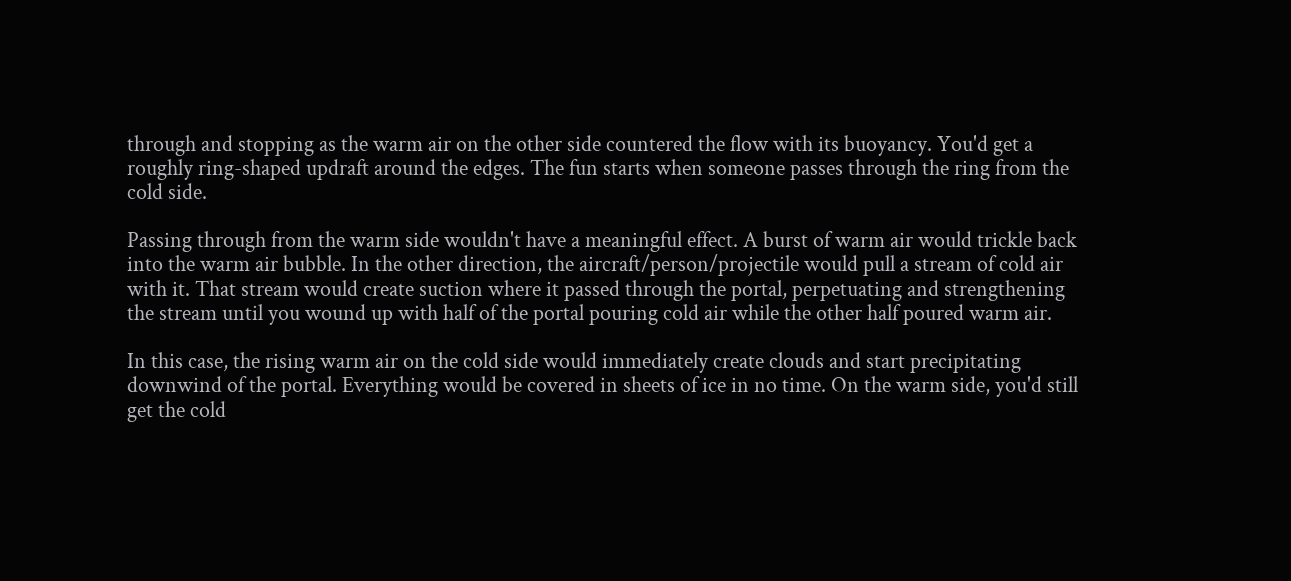through and stopping as the warm air on the other side countered the flow with its buoyancy. You'd get a roughly ring-shaped updraft around the edges. The fun starts when someone passes through the ring from the cold side.

Passing through from the warm side wouldn't have a meaningful effect. A burst of warm air would trickle back into the warm air bubble. In the other direction, the aircraft/person/projectile would pull a stream of cold air with it. That stream would create suction where it passed through the portal, perpetuating and strengthening the stream until you wound up with half of the portal pouring cold air while the other half poured warm air.

In this case, the rising warm air on the cold side would immediately create clouds and start precipitating downwind of the portal. Everything would be covered in sheets of ice in no time. On the warm side, you'd still get the cold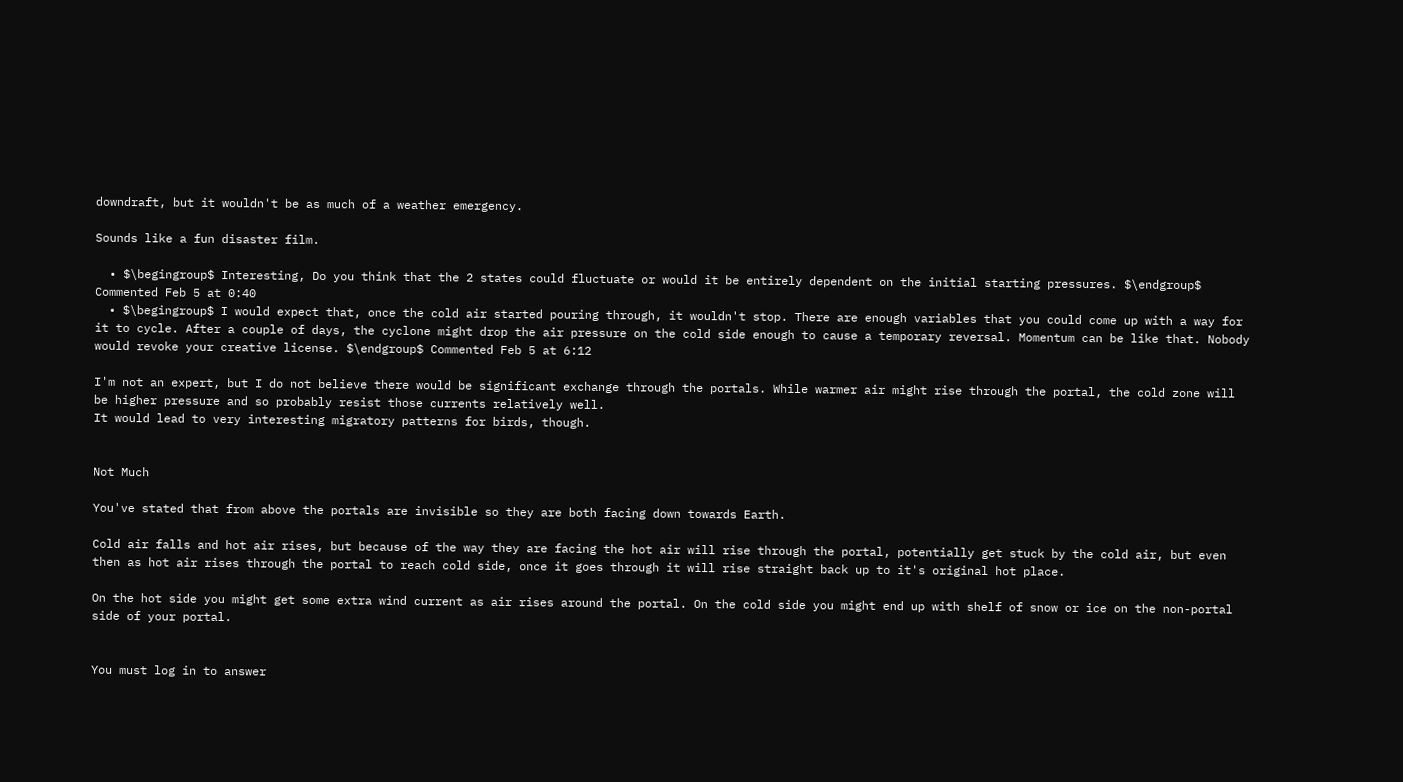downdraft, but it wouldn't be as much of a weather emergency.

Sounds like a fun disaster film.

  • $\begingroup$ Interesting, Do you think that the 2 states could fluctuate or would it be entirely dependent on the initial starting pressures. $\endgroup$ Commented Feb 5 at 0:40
  • $\begingroup$ I would expect that, once the cold air started pouring through, it wouldn't stop. There are enough variables that you could come up with a way for it to cycle. After a couple of days, the cyclone might drop the air pressure on the cold side enough to cause a temporary reversal. Momentum can be like that. Nobody would revoke your creative license. $\endgroup$ Commented Feb 5 at 6:12

I'm not an expert, but I do not believe there would be significant exchange through the portals. While warmer air might rise through the portal, the cold zone will be higher pressure and so probably resist those currents relatively well.
It would lead to very interesting migratory patterns for birds, though.


Not Much

You've stated that from above the portals are invisible so they are both facing down towards Earth.

Cold air falls and hot air rises, but because of the way they are facing the hot air will rise through the portal, potentially get stuck by the cold air, but even then as hot air rises through the portal to reach cold side, once it goes through it will rise straight back up to it's original hot place.

On the hot side you might get some extra wind current as air rises around the portal. On the cold side you might end up with shelf of snow or ice on the non-portal side of your portal.


You must log in to answer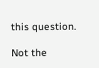this question.

Not the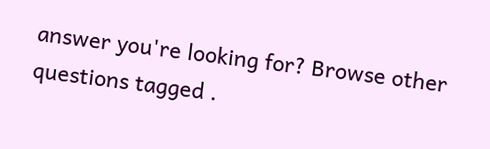answer you're looking for? Browse other questions tagged .